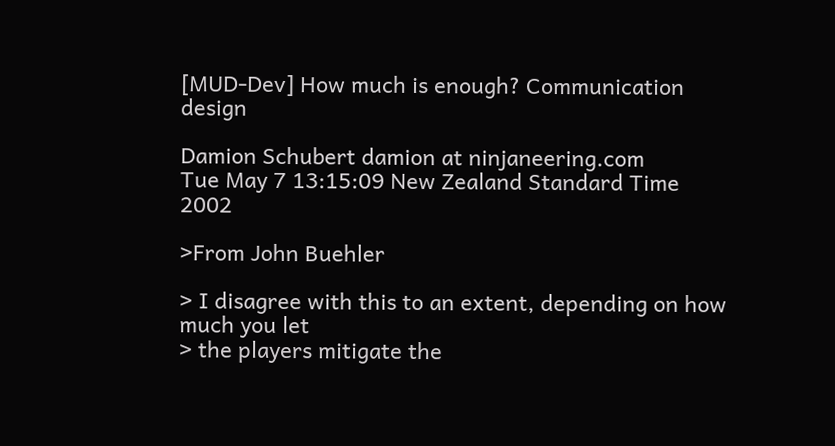[MUD-Dev] How much is enough? Communication design

Damion Schubert damion at ninjaneering.com
Tue May 7 13:15:09 New Zealand Standard Time 2002

>From John Buehler

> I disagree with this to an extent, depending on how much you let
> the players mitigate the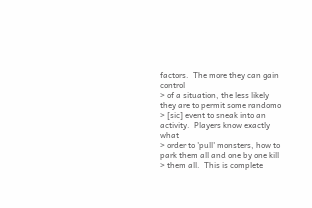factors.  The more they can gain control
> of a situation, the less likely they are to permit some randomo
> [sic] event to sneak into an activity.  Players know exactly what
> order to 'pull' monsters, how to park them all and one by one kill
> them all.  This is complete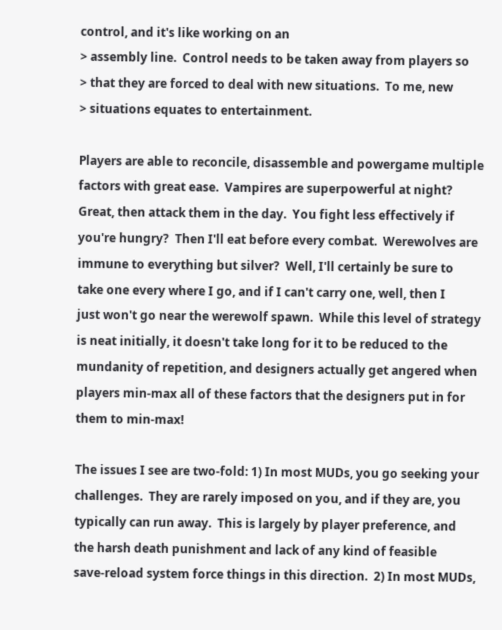control, and it's like working on an
> assembly line.  Control needs to be taken away from players so
> that they are forced to deal with new situations.  To me, new
> situations equates to entertainment.

Players are able to reconcile, disassemble and powergame multiple
factors with great ease.  Vampires are superpowerful at night?
Great, then attack them in the day.  You fight less effectively if
you're hungry?  Then I'll eat before every combat.  Werewolves are
immune to everything but silver?  Well, I'll certainly be sure to
take one every where I go, and if I can't carry one, well, then I
just won't go near the werewolf spawn.  While this level of strategy
is neat initially, it doesn't take long for it to be reduced to the
mundanity of repetition, and designers actually get angered when
players min-max all of these factors that the designers put in for
them to min-max!

The issues I see are two-fold: 1) In most MUDs, you go seeking your
challenges.  They are rarely imposed on you, and if they are, you
typically can run away.  This is largely by player preference, and
the harsh death punishment and lack of any kind of feasible
save-reload system force things in this direction.  2) In most MUDs,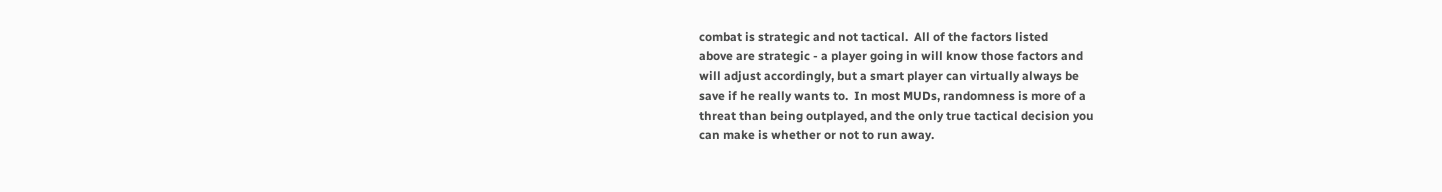combat is strategic and not tactical.  All of the factors listed
above are strategic - a player going in will know those factors and
will adjust accordingly, but a smart player can virtually always be
save if he really wants to.  In most MUDs, randomness is more of a
threat than being outplayed, and the only true tactical decision you
can make is whether or not to run away.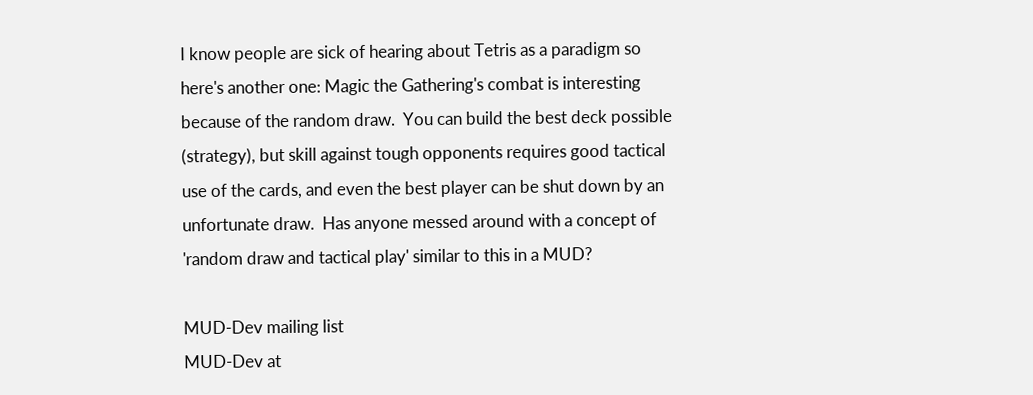I know people are sick of hearing about Tetris as a paradigm so
here's another one: Magic the Gathering's combat is interesting
because of the random draw.  You can build the best deck possible
(strategy), but skill against tough opponents requires good tactical
use of the cards, and even the best player can be shut down by an
unfortunate draw.  Has anyone messed around with a concept of
'random draw and tactical play' similar to this in a MUD?

MUD-Dev mailing list
MUD-Dev at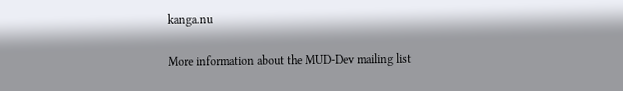kanga.nu

More information about the MUD-Dev mailing list